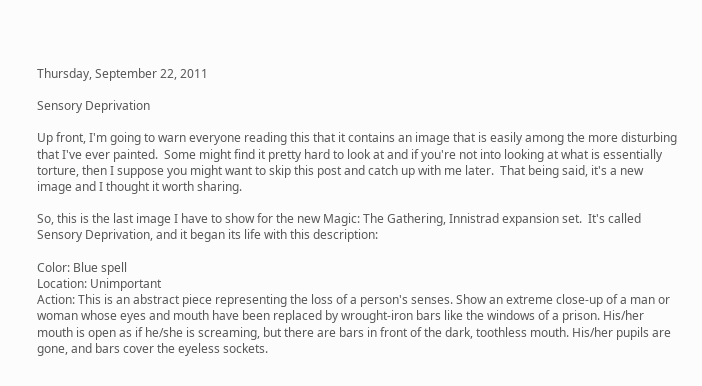Thursday, September 22, 2011

Sensory Deprivation

Up front, I'm going to warn everyone reading this that it contains an image that is easily among the more disturbing that I've ever painted.  Some might find it pretty hard to look at and if you're not into looking at what is essentially torture, then I suppose you might want to skip this post and catch up with me later.  That being said, it's a new image and I thought it worth sharing.

So, this is the last image I have to show for the new Magic: The Gathering, Innistrad expansion set.  It's called Sensory Deprivation, and it began its life with this description:

Color: Blue spell
Location: Unimportant
Action: This is an abstract piece representing the loss of a person's senses. Show an extreme close-up of a man or woman whose eyes and mouth have been replaced by wrought-iron bars like the windows of a prison. His/her mouth is open as if he/she is screaming, but there are bars in front of the dark, toothless mouth. His/her pupils are gone, and bars cover the eyeless sockets.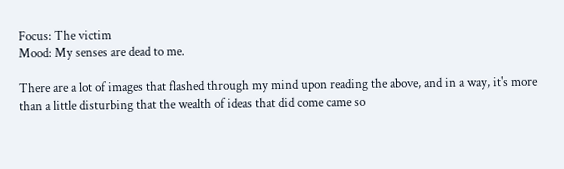Focus: The victim
Mood: My senses are dead to me.

There are a lot of images that flashed through my mind upon reading the above, and in a way, it's more than a little disturbing that the wealth of ideas that did come came so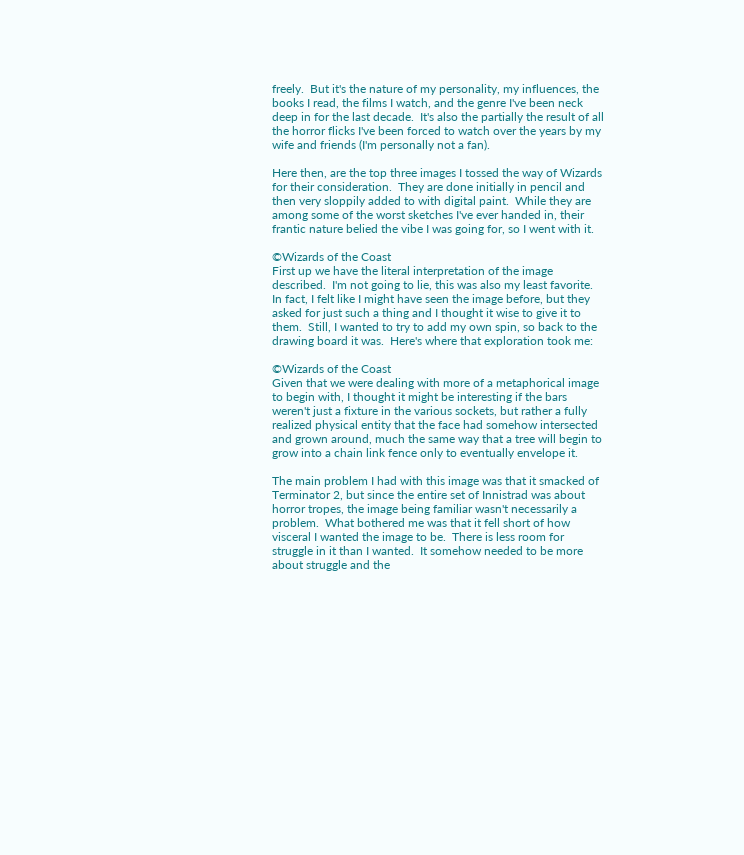freely.  But it's the nature of my personality, my influences, the books I read, the films I watch, and the genre I've been neck deep in for the last decade.  It's also the partially the result of all the horror flicks I've been forced to watch over the years by my wife and friends (I'm personally not a fan).

Here then, are the top three images I tossed the way of Wizards for their consideration.  They are done initially in pencil and then very sloppily added to with digital paint.  While they are among some of the worst sketches I've ever handed in, their frantic nature belied the vibe I was going for, so I went with it.

©Wizards of the Coast
First up we have the literal interpretation of the image described.  I'm not going to lie, this was also my least favorite.  In fact, I felt like I might have seen the image before, but they asked for just such a thing and I thought it wise to give it to them.  Still, I wanted to try to add my own spin, so back to the drawing board it was.  Here's where that exploration took me:

©Wizards of the Coast
Given that we were dealing with more of a metaphorical image to begin with, I thought it might be interesting if the bars weren't just a fixture in the various sockets, but rather a fully realized physical entity that the face had somehow intersected and grown around, much the same way that a tree will begin to grow into a chain link fence only to eventually envelope it.

The main problem I had with this image was that it smacked of Terminator 2, but since the entire set of Innistrad was about horror tropes, the image being familiar wasn't necessarily a problem.  What bothered me was that it fell short of how visceral I wanted the image to be.  There is less room for struggle in it than I wanted.  It somehow needed to be more about struggle and the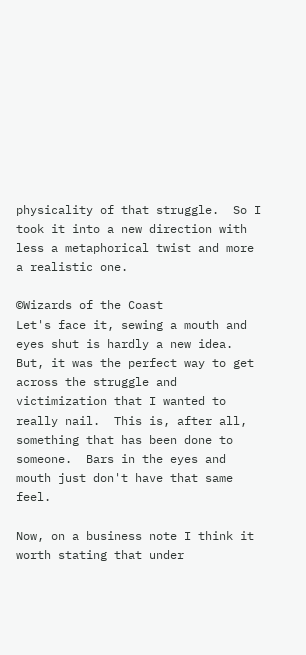physicality of that struggle.  So I took it into a new direction with less a metaphorical twist and more a realistic one.

©Wizards of the Coast
Let's face it, sewing a mouth and eyes shut is hardly a new idea.  But, it was the perfect way to get across the struggle and victimization that I wanted to really nail.  This is, after all, something that has been done to someone.  Bars in the eyes and mouth just don't have that same feel.

Now, on a business note I think it worth stating that under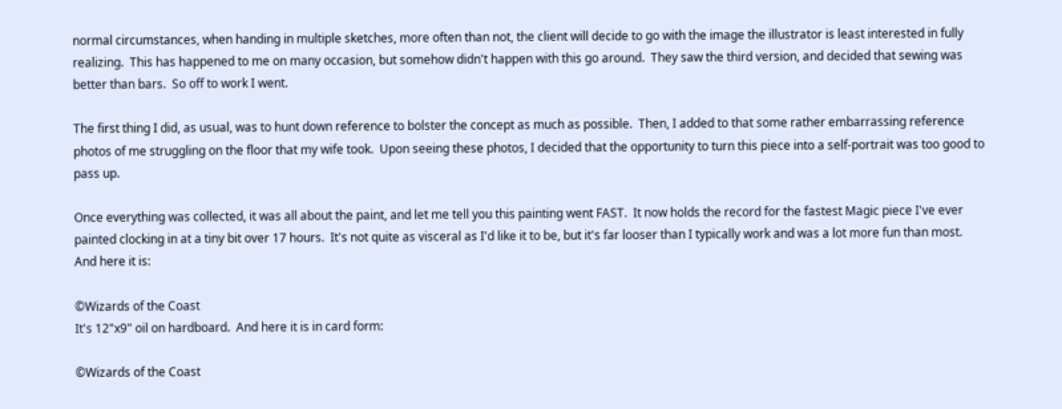normal circumstances, when handing in multiple sketches, more often than not, the client will decide to go with the image the illustrator is least interested in fully realizing.  This has happened to me on many occasion, but somehow didn't happen with this go around.  They saw the third version, and decided that sewing was better than bars.  So off to work I went.

The first thing I did, as usual, was to hunt down reference to bolster the concept as much as possible.  Then, I added to that some rather embarrassing reference photos of me struggling on the floor that my wife took.  Upon seeing these photos, I decided that the opportunity to turn this piece into a self-portrait was too good to pass up.

Once everything was collected, it was all about the paint, and let me tell you this painting went FAST.  It now holds the record for the fastest Magic piece I've ever painted clocking in at a tiny bit over 17 hours.  It's not quite as visceral as I'd like it to be, but it's far looser than I typically work and was a lot more fun than most.  And here it is:

©Wizards of the Coast
It's 12"x9" oil on hardboard.  And here it is in card form:

©Wizards of the Coast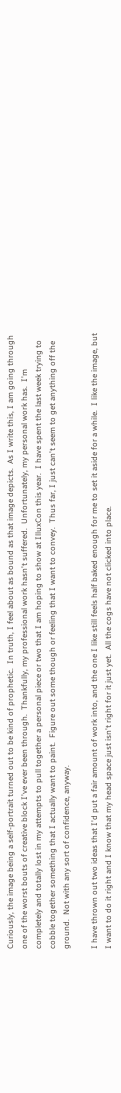Curiously, the image being a self-portrait turned out to be kind of prophetic.  In truth, I feel about as bound as that image depicts.  As I write this, I am going through one of the worst bouts of creative block I've ever been through.  Thankfully, my professional work hasn't suffered.  Unfortunately, my personal work has.  I'm completely and totally lost in my attempts to pull together a personal piece or two that I am hoping to show at IlluxCon this year.  I have spent the last week trying to cobble together something that I actually want to paint.  Figure out some though or feeling that I want to convey.  Thus far, I just can't seem to get anything off the ground.  Not with any sort of confidence, anyway.

I have thrown out two ideas that I'd put a fair amount of work into, and the one I like still feels half baked enough for me to set it aside for a while.  I like the image, but I want to do it right and I know that my head space just isn't right for it just yet.  All the cogs have not clicked into place.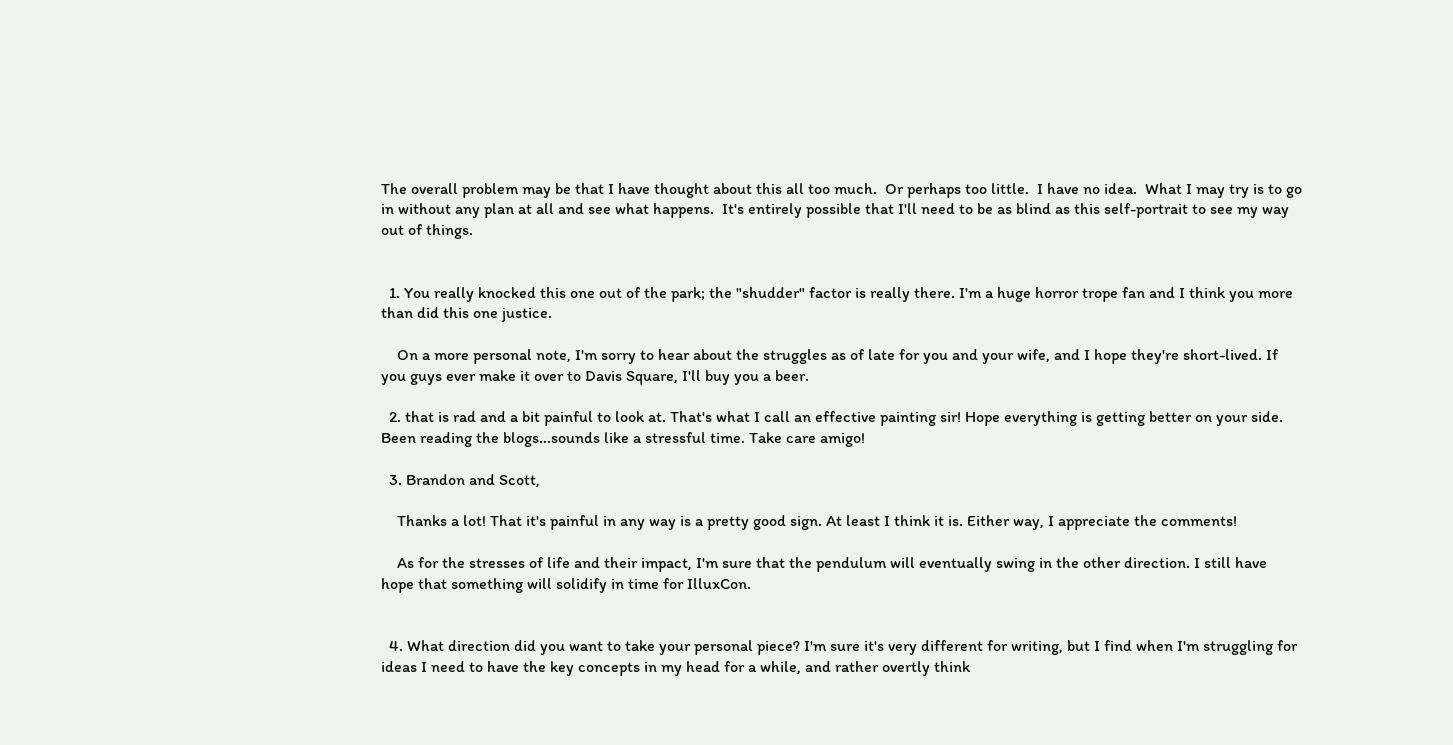The overall problem may be that I have thought about this all too much.  Or perhaps too little.  I have no idea.  What I may try is to go in without any plan at all and see what happens.  It's entirely possible that I'll need to be as blind as this self-portrait to see my way out of things.


  1. You really knocked this one out of the park; the "shudder" factor is really there. I'm a huge horror trope fan and I think you more than did this one justice.

    On a more personal note, I'm sorry to hear about the struggles as of late for you and your wife, and I hope they're short-lived. If you guys ever make it over to Davis Square, I'll buy you a beer.

  2. that is rad and a bit painful to look at. That's what I call an effective painting sir! Hope everything is getting better on your side. Been reading the blogs...sounds like a stressful time. Take care amigo!

  3. Brandon and Scott,

    Thanks a lot! That it's painful in any way is a pretty good sign. At least I think it is. Either way, I appreciate the comments!

    As for the stresses of life and their impact, I'm sure that the pendulum will eventually swing in the other direction. I still have hope that something will solidify in time for IlluxCon.


  4. What direction did you want to take your personal piece? I'm sure it's very different for writing, but I find when I'm struggling for ideas I need to have the key concepts in my head for a while, and rather overtly think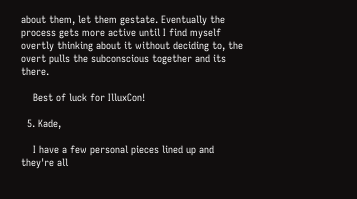about them, let them gestate. Eventually the process gets more active until I find myself overtly thinking about it without deciding to, the overt pulls the subconscious together and its there.

    Best of luck for IlluxCon!

  5. Kade,

    I have a few personal pieces lined up and they're all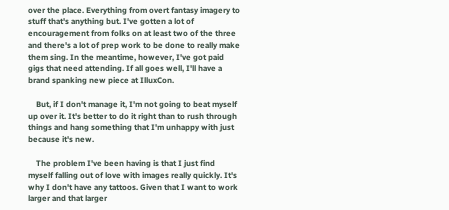over the place. Everything from overt fantasy imagery to stuff that's anything but. I've gotten a lot of encouragement from folks on at least two of the three and there's a lot of prep work to be done to really make them sing. In the meantime, however, I've got paid gigs that need attending. If all goes well, I'll have a brand spanking new piece at IlluxCon.

    But, if I don't manage it, I'm not going to beat myself up over it. It's better to do it right than to rush through things and hang something that I'm unhappy with just because it's new.

    The problem I've been having is that I just find myself falling out of love with images really quickly. It's why I don't have any tattoos. Given that I want to work larger and that larger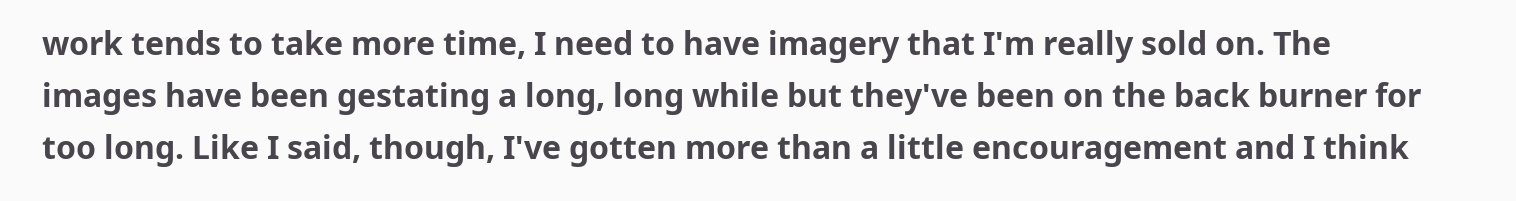work tends to take more time, I need to have imagery that I'm really sold on. The images have been gestating a long, long while but they've been on the back burner for too long. Like I said, though, I've gotten more than a little encouragement and I think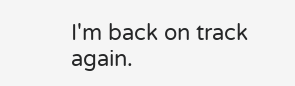I'm back on track again.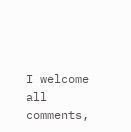I welcome all comments,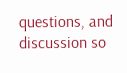questions, and discussion so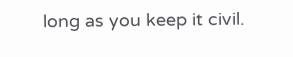long as you keep it civil.